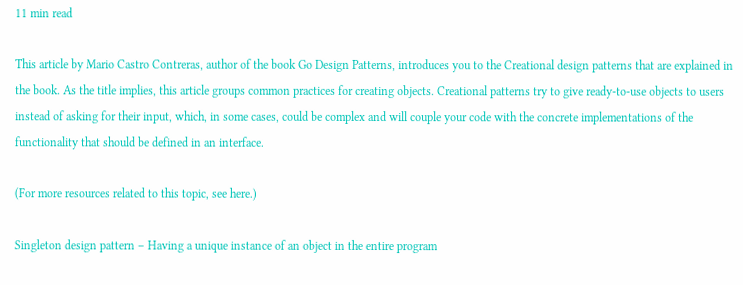11 min read

This article by Mario Castro Contreras, author of the book Go Design Patterns, introduces you to the Creational design patterns that are explained in the book. As the title implies, this article groups common practices for creating objects. Creational patterns try to give ready-to-use objects to users instead of asking for their input, which, in some cases, could be complex and will couple your code with the concrete implementations of the functionality that should be defined in an interface.

(For more resources related to this topic, see here.)

Singleton design pattern – Having a unique instance of an object in the entire program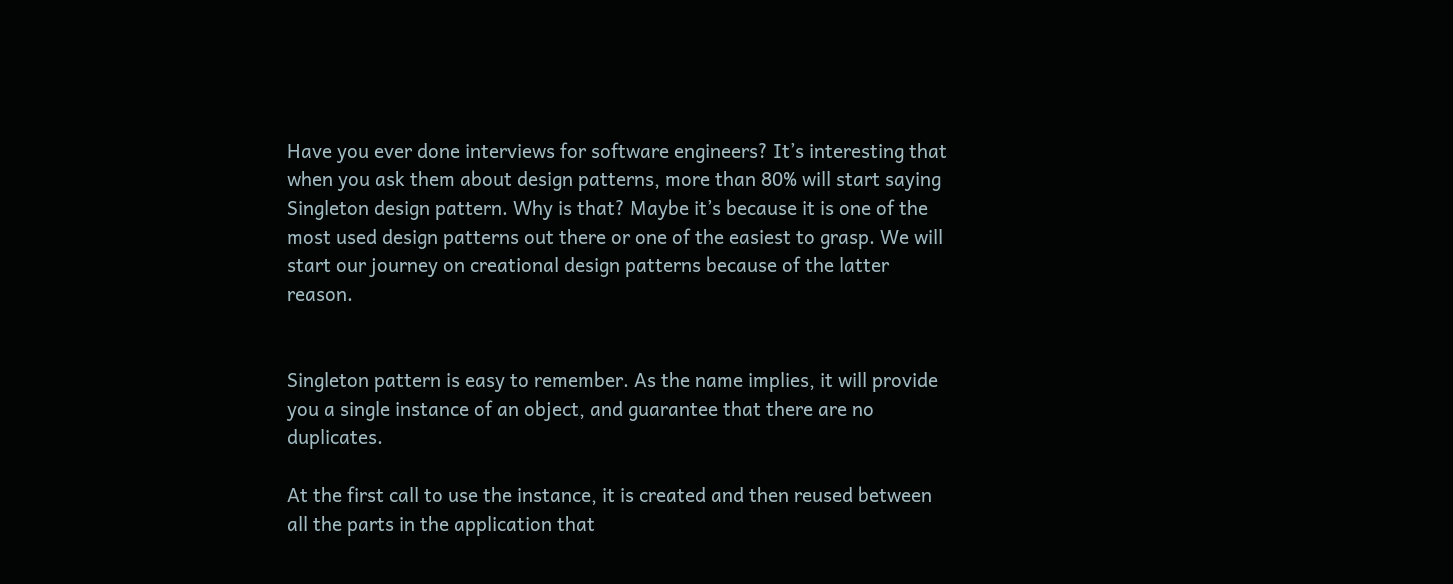Have you ever done interviews for software engineers? It’s interesting that when you ask them about design patterns, more than 80% will start saying Singleton design pattern. Why is that? Maybe it’s because it is one of the most used design patterns out there or one of the easiest to grasp. We will start our journey on creational design patterns because of the latter reason.


Singleton pattern is easy to remember. As the name implies, it will provide you a single instance of an object, and guarantee that there are no duplicates.

At the first call to use the instance, it is created and then reused between all the parts in the application that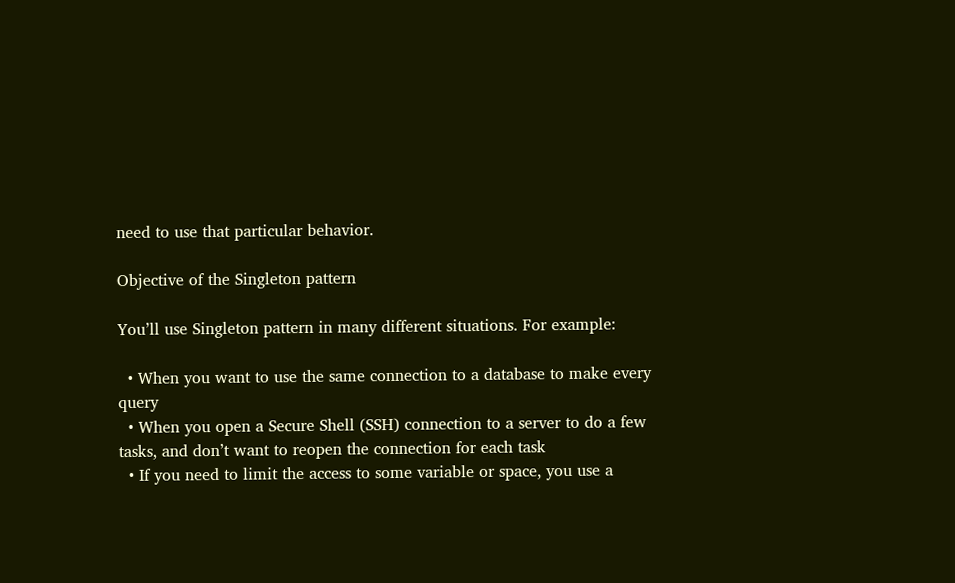need to use that particular behavior.

Objective of the Singleton pattern

You’ll use Singleton pattern in many different situations. For example:

  • When you want to use the same connection to a database to make every query
  • When you open a Secure Shell (SSH) connection to a server to do a few tasks, and don’t want to reopen the connection for each task
  • If you need to limit the access to some variable or space, you use a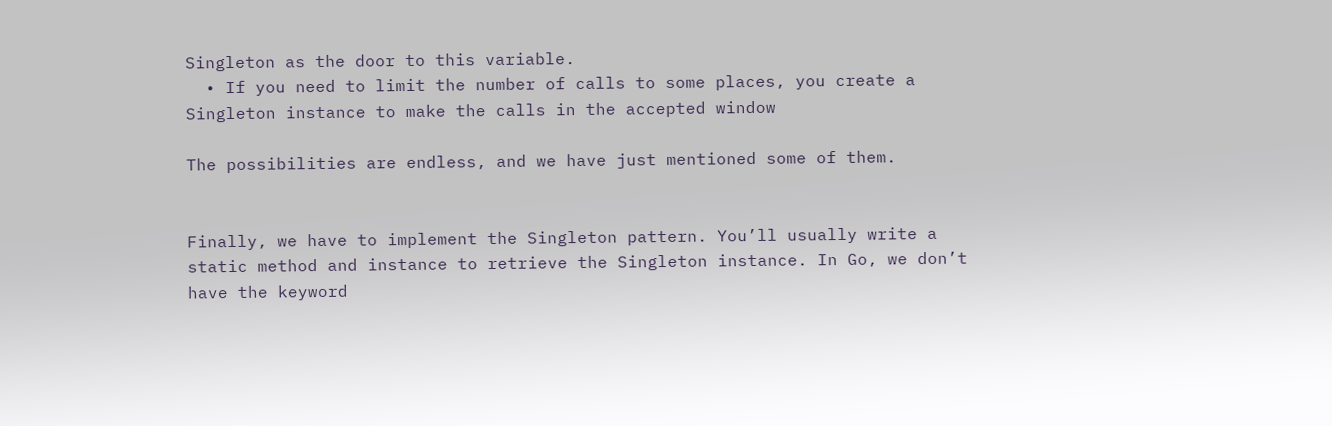Singleton as the door to this variable.
  • If you need to limit the number of calls to some places, you create a Singleton instance to make the calls in the accepted window

The possibilities are endless, and we have just mentioned some of them.


Finally, we have to implement the Singleton pattern. You’ll usually write a static method and instance to retrieve the Singleton instance. In Go, we don’t have the keyword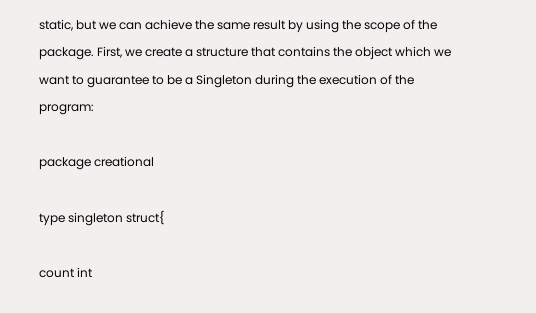static, but we can achieve the same result by using the scope of the package. First, we create a structure that contains the object which we want to guarantee to be a Singleton during the execution of the program:

package creational

type singleton struct{

count int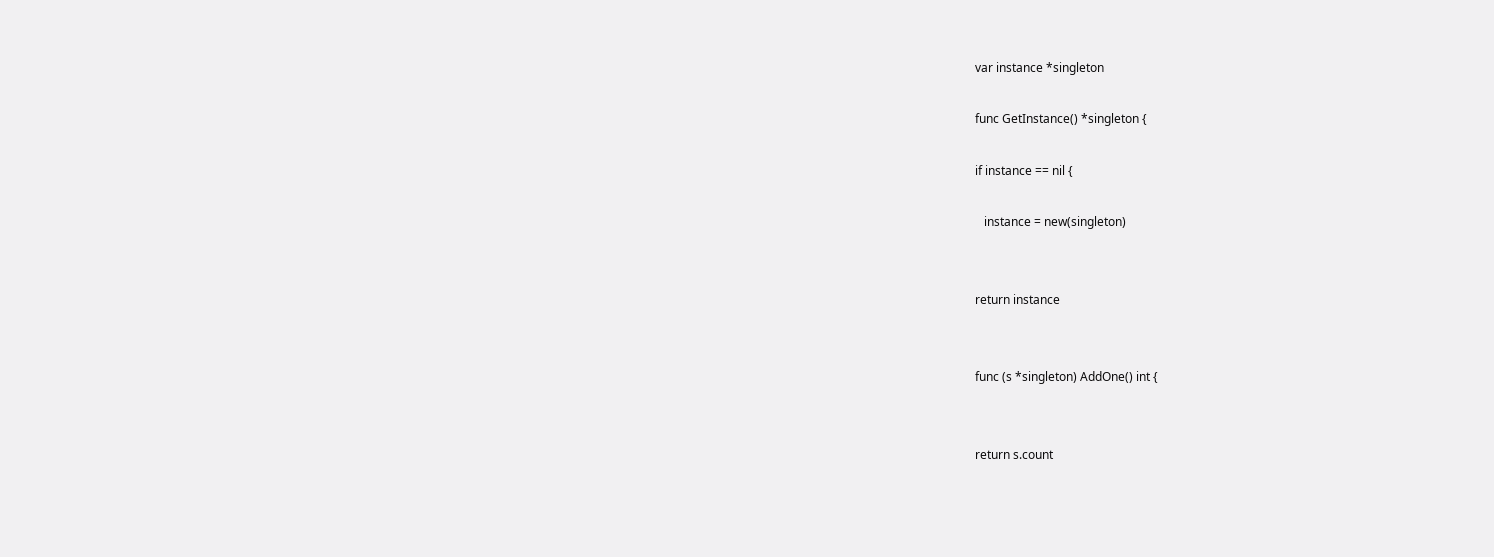var instance *singleton

func GetInstance() *singleton {

if instance == nil {

   instance = new(singleton)


return instance


func (s *singleton) AddOne() int {


return s.count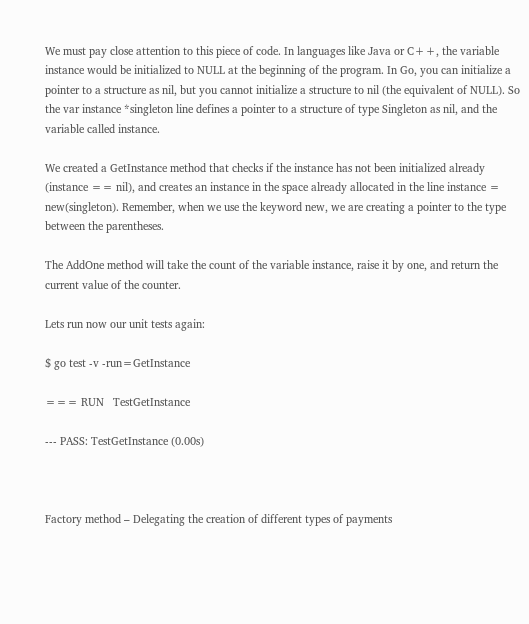We must pay close attention to this piece of code. In languages like Java or C++, the variable instance would be initialized to NULL at the beginning of the program. In Go, you can initialize a pointer to a structure as nil, but you cannot initialize a structure to nil (the equivalent of NULL). So the var instance *singleton line defines a pointer to a structure of type Singleton as nil, and the variable called instance.

We created a GetInstance method that checks if the instance has not been initialized already (instance == nil), and creates an instance in the space already allocated in the line instance = new(singleton). Remember, when we use the keyword new, we are creating a pointer to the type between the parentheses.

The AddOne method will take the count of the variable instance, raise it by one, and return the current value of the counter.

Lets run now our unit tests again:

$ go test -v -run=GetInstance

=== RUN   TestGetInstance

--- PASS: TestGetInstance (0.00s)



Factory method – Delegating the creation of different types of payments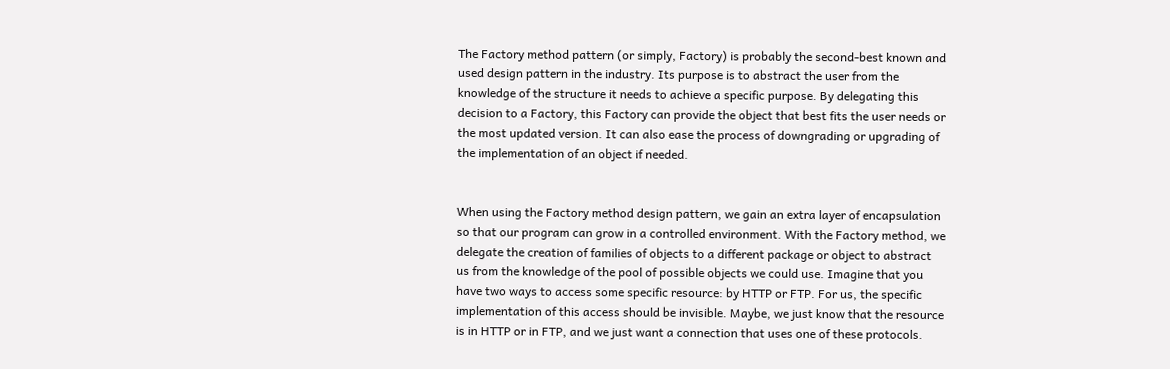The Factory method pattern (or simply, Factory) is probably the second-best known and used design pattern in the industry. Its purpose is to abstract the user from the knowledge of the structure it needs to achieve a specific purpose. By delegating this decision to a Factory, this Factory can provide the object that best fits the user needs or the most updated version. It can also ease the process of downgrading or upgrading of the implementation of an object if needed.


When using the Factory method design pattern, we gain an extra layer of encapsulation so that our program can grow in a controlled environment. With the Factory method, we delegate the creation of families of objects to a different package or object to abstract us from the knowledge of the pool of possible objects we could use. Imagine that you have two ways to access some specific resource: by HTTP or FTP. For us, the specific implementation of this access should be invisible. Maybe, we just know that the resource is in HTTP or in FTP, and we just want a connection that uses one of these protocols.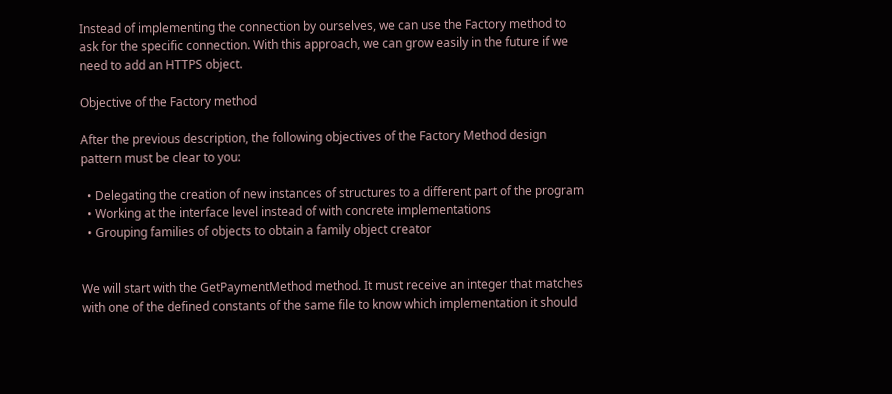Instead of implementing the connection by ourselves, we can use the Factory method to ask for the specific connection. With this approach, we can grow easily in the future if we need to add an HTTPS object.

Objective of the Factory method

After the previous description, the following objectives of the Factory Method design pattern must be clear to you:

  • Delegating the creation of new instances of structures to a different part of the program
  • Working at the interface level instead of with concrete implementations
  • Grouping families of objects to obtain a family object creator


We will start with the GetPaymentMethod method. It must receive an integer that matches with one of the defined constants of the same file to know which implementation it should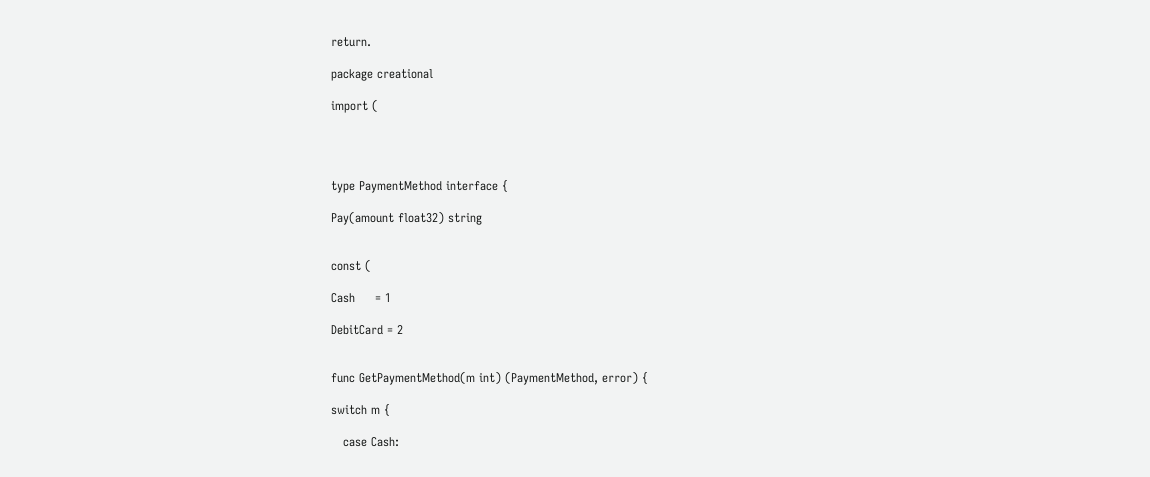return.

package creational

import (




type PaymentMethod interface {

Pay(amount float32) string


const (

Cash     = 1

DebitCard = 2


func GetPaymentMethod(m int) (PaymentMethod, error) {

switch m {

   case Cash: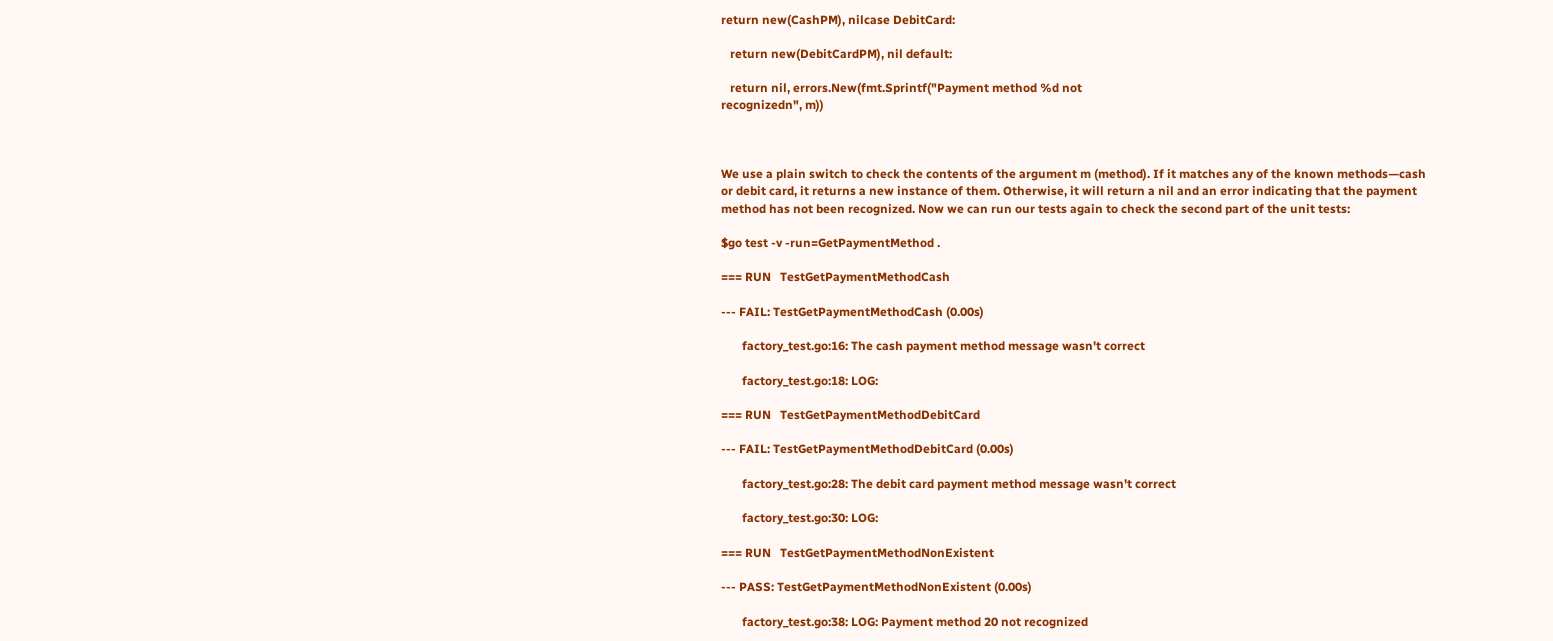return new(CashPM), nilcase DebitCard:

   return new(DebitCardPM), nil default:

   return nil, errors.New(fmt.Sprintf("Payment method %d not
recognizedn", m))



We use a plain switch to check the contents of the argument m (method). If it matches any of the known methods—cash or debit card, it returns a new instance of them. Otherwise, it will return a nil and an error indicating that the payment method has not been recognized. Now we can run our tests again to check the second part of the unit tests:

$go test -v -run=GetPaymentMethod .

=== RUN   TestGetPaymentMethodCash

--- FAIL: TestGetPaymentMethodCash (0.00s)

       factory_test.go:16: The cash payment method message wasn't correct

       factory_test.go:18: LOG:

=== RUN   TestGetPaymentMethodDebitCard

--- FAIL: TestGetPaymentMethodDebitCard (0.00s)

       factory_test.go:28: The debit card payment method message wasn't correct

       factory_test.go:30: LOG:

=== RUN   TestGetPaymentMethodNonExistent

--- PASS: TestGetPaymentMethodNonExistent (0.00s)

       factory_test.go:38: LOG: Payment method 20 not recognized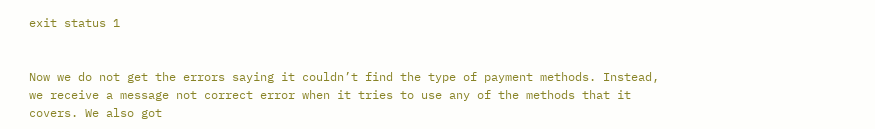exit status 1


Now we do not get the errors saying it couldn’t find the type of payment methods. Instead, we receive a message not correct error when it tries to use any of the methods that it covers. We also got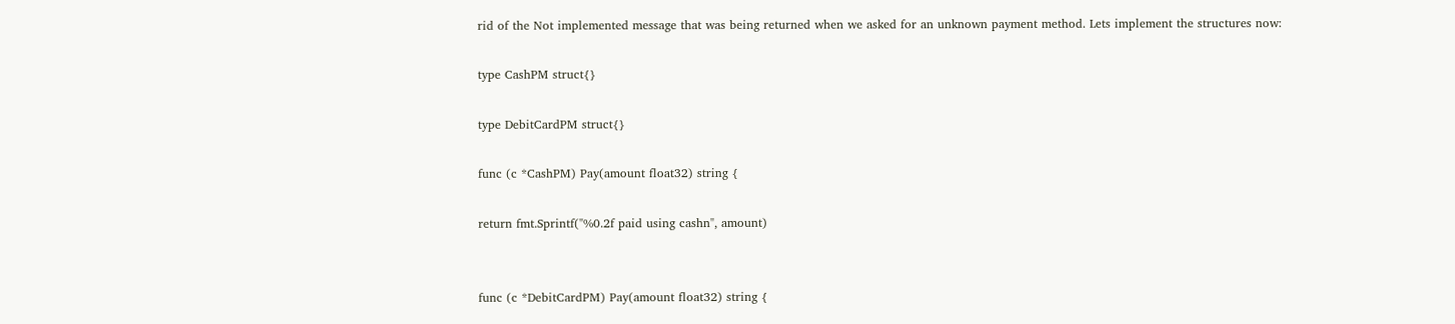rid of the Not implemented message that was being returned when we asked for an unknown payment method. Lets implement the structures now:

type CashPM struct{}

type DebitCardPM struct{}

func (c *CashPM) Pay(amount float32) string {

return fmt.Sprintf("%0.2f paid using cashn", amount)


func (c *DebitCardPM) Pay(amount float32) string {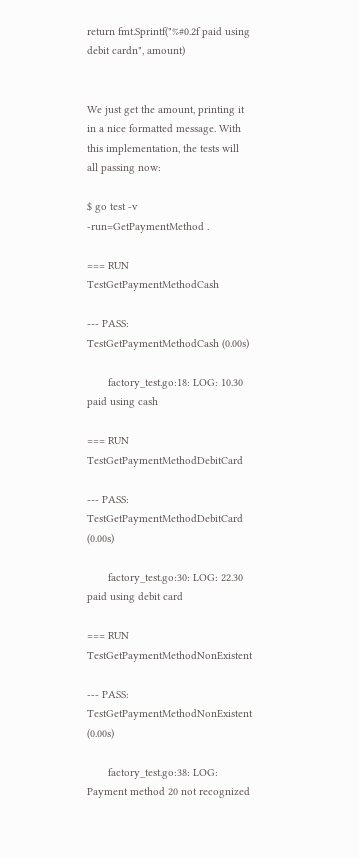return fmt.Sprintf("%#0.2f paid using debit cardn", amount)


We just get the amount, printing it in a nice formatted message. With this implementation, the tests will all passing now:

$ go test -v -run=GetPaymentMethod .

=== RUN   TestGetPaymentMethodCash

--- PASS: TestGetPaymentMethodCash (0.00s)

       factory_test.go:18: LOG: 10.30 paid using cash

=== RUN   TestGetPaymentMethodDebitCard

--- PASS: TestGetPaymentMethodDebitCard (0.00s)

       factory_test.go:30: LOG: 22.30 paid using debit card

=== RUN   TestGetPaymentMethodNonExistent

--- PASS: TestGetPaymentMethodNonExistent (0.00s)

       factory_test.go:38: LOG: Payment method 20 not recognized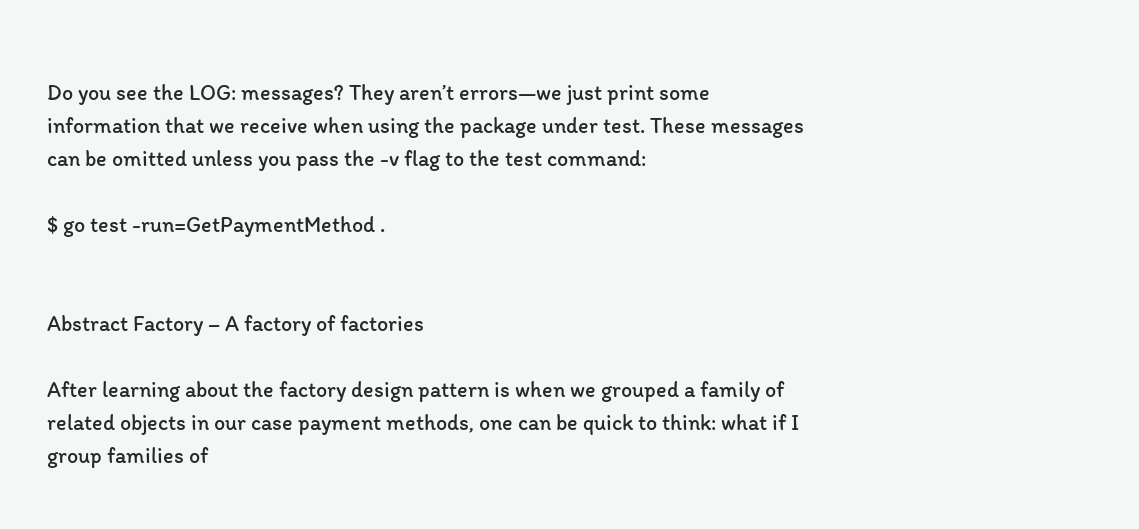Do you see the LOG: messages? They aren’t errors—we just print some information that we receive when using the package under test. These messages can be omitted unless you pass the -v flag to the test command:

$ go test -run=GetPaymentMethod .


Abstract Factory – A factory of factories

After learning about the factory design pattern is when we grouped a family of related objects in our case payment methods, one can be quick to think: what if I group families of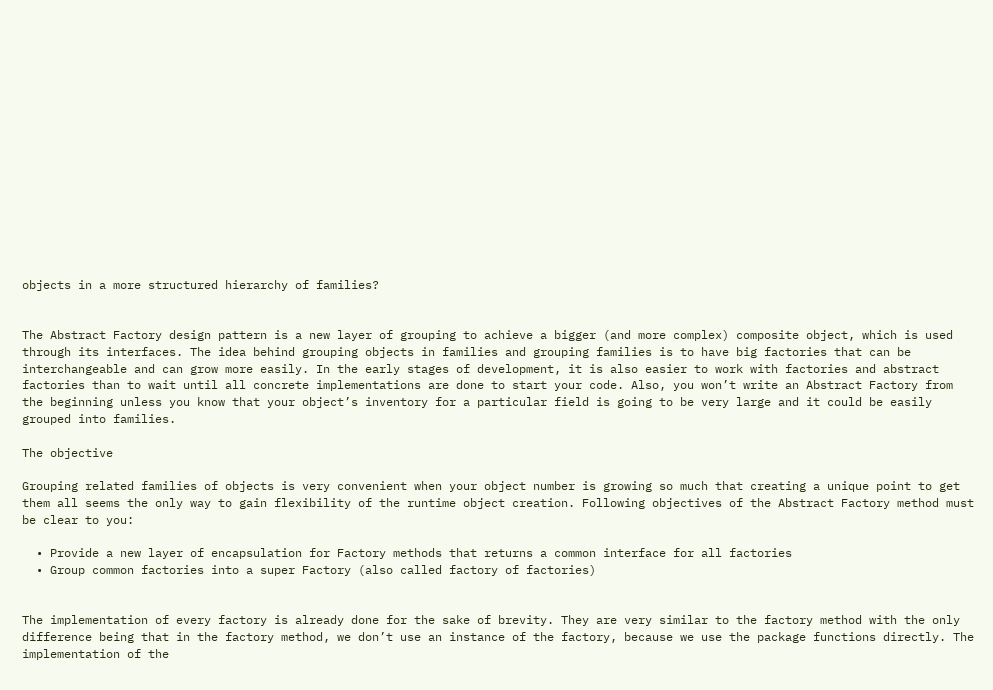objects in a more structured hierarchy of families?


The Abstract Factory design pattern is a new layer of grouping to achieve a bigger (and more complex) composite object, which is used through its interfaces. The idea behind grouping objects in families and grouping families is to have big factories that can be interchangeable and can grow more easily. In the early stages of development, it is also easier to work with factories and abstract factories than to wait until all concrete implementations are done to start your code. Also, you won’t write an Abstract Factory from the beginning unless you know that your object’s inventory for a particular field is going to be very large and it could be easily grouped into families.

The objective

Grouping related families of objects is very convenient when your object number is growing so much that creating a unique point to get them all seems the only way to gain flexibility of the runtime object creation. Following objectives of the Abstract Factory method must be clear to you:

  • Provide a new layer of encapsulation for Factory methods that returns a common interface for all factories
  • Group common factories into a super Factory (also called factory of factories)


The implementation of every factory is already done for the sake of brevity. They are very similar to the factory method with the only difference being that in the factory method, we don’t use an instance of the factory, because we use the package functions directly. The implementation of the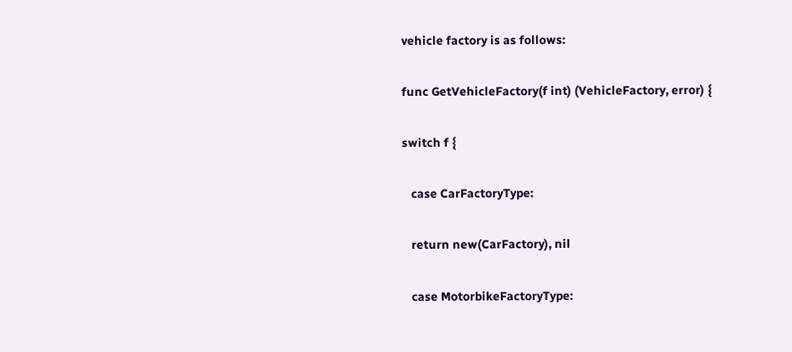vehicle factory is as follows:

func GetVehicleFactory(f int) (VehicleFactory, error) {

switch f {

   case CarFactoryType:

   return new(CarFactory), nil

   case MotorbikeFactoryType: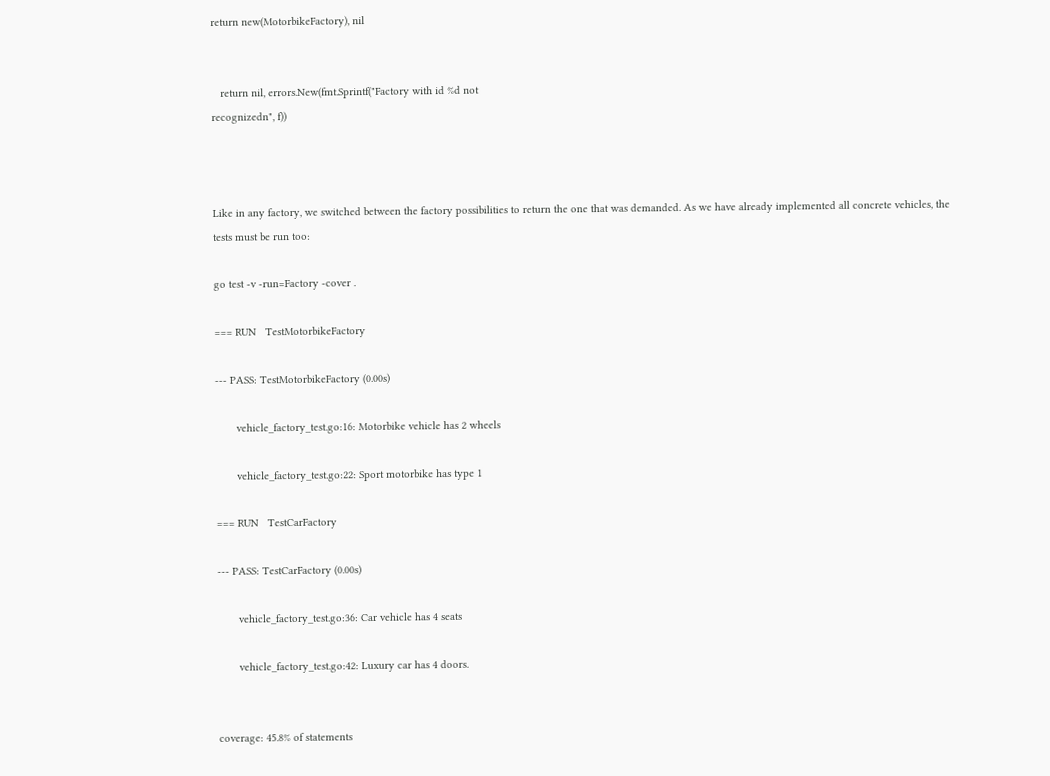return new(MotorbikeFactory), nil


   return nil, errors.New(fmt.Sprintf("Factory with id %d not
recognizedn", f))



Like in any factory, we switched between the factory possibilities to return the one that was demanded. As we have already implemented all concrete vehicles, the tests must be run too:

go test -v -run=Factory -cover .

=== RUN   TestMotorbikeFactory

--- PASS: TestMotorbikeFactory (0.00s)

       vehicle_factory_test.go:16: Motorbike vehicle has 2 wheels

       vehicle_factory_test.go:22: Sport motorbike has type 1

=== RUN   TestCarFactory

--- PASS: TestCarFactory (0.00s)

       vehicle_factory_test.go:36: Car vehicle has 4 seats

       vehicle_factory_test.go:42: Luxury car has 4 doors.


coverage: 45.8% of statements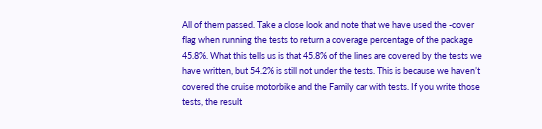All of them passed. Take a close look and note that we have used the -cover flag when running the tests to return a coverage percentage of the package 45.8%. What this tells us is that 45.8% of the lines are covered by the tests we have written, but 54.2% is still not under the tests. This is because we haven’t covered the cruise motorbike and the Family car with tests. If you write those tests, the result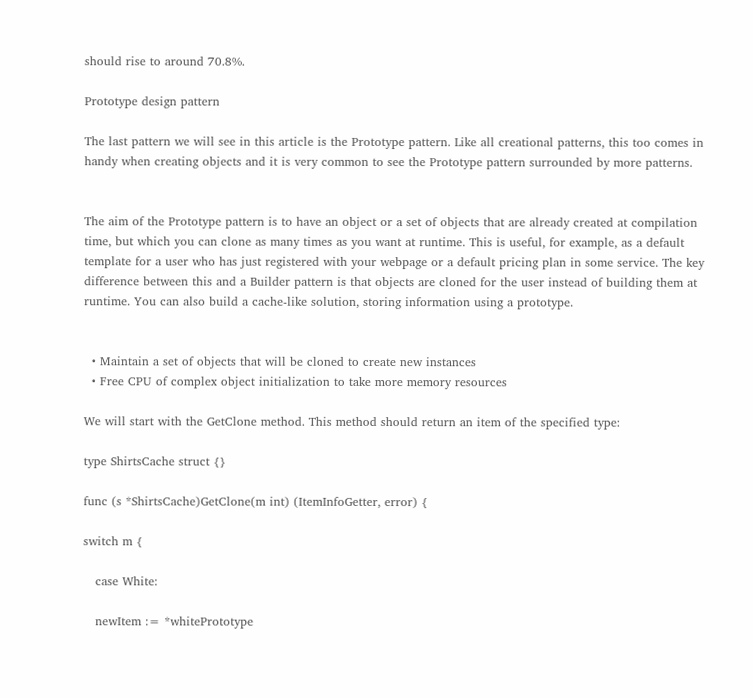should rise to around 70.8%.

Prototype design pattern

The last pattern we will see in this article is the Prototype pattern. Like all creational patterns, this too comes in handy when creating objects and it is very common to see the Prototype pattern surrounded by more patterns.


The aim of the Prototype pattern is to have an object or a set of objects that are already created at compilation time, but which you can clone as many times as you want at runtime. This is useful, for example, as a default template for a user who has just registered with your webpage or a default pricing plan in some service. The key difference between this and a Builder pattern is that objects are cloned for the user instead of building them at runtime. You can also build a cache-like solution, storing information using a prototype.


  • Maintain a set of objects that will be cloned to create new instances
  • Free CPU of complex object initialization to take more memory resources

We will start with the GetClone method. This method should return an item of the specified type:

type ShirtsCache struct {}

func (s *ShirtsCache)GetClone(m int) (ItemInfoGetter, error) {

switch m {

   case White:

   newItem := *whitePrototype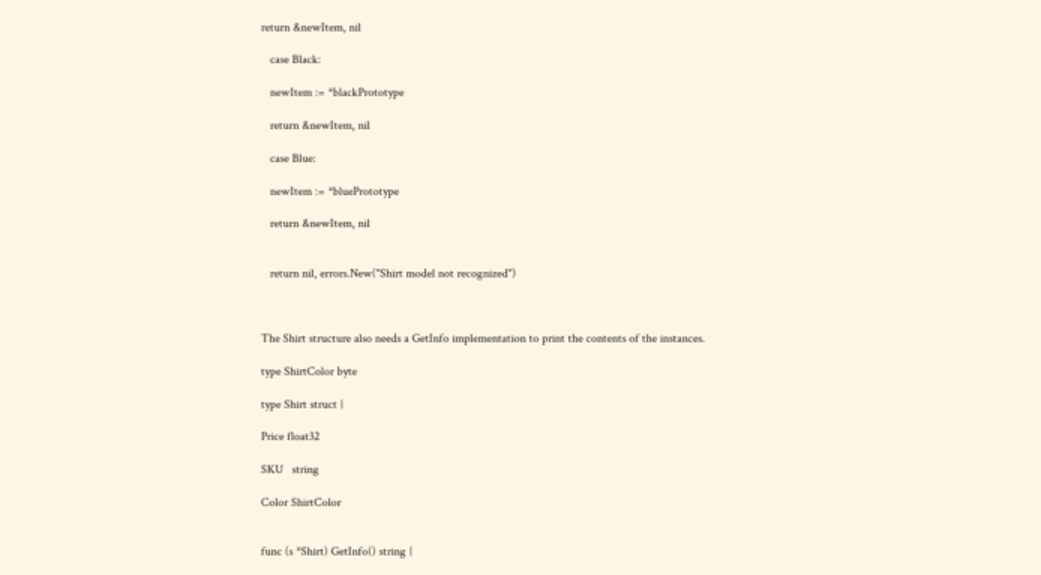return &newItem, nil

   case Black:

   newItem := *blackPrototype

   return &newItem, nil

   case Blue:

   newItem := *bluePrototype

   return &newItem, nil


   return nil, errors.New("Shirt model not recognized")



The Shirt structure also needs a GetInfo implementation to print the contents of the instances.

type ShirtColor byte

type Shirt struct {

Price float32

SKU   string

Color ShirtColor


func (s *Shirt) GetInfo() string {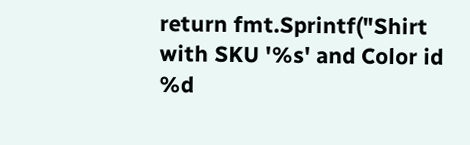return fmt.Sprintf("Shirt with SKU '%s' and Color id %d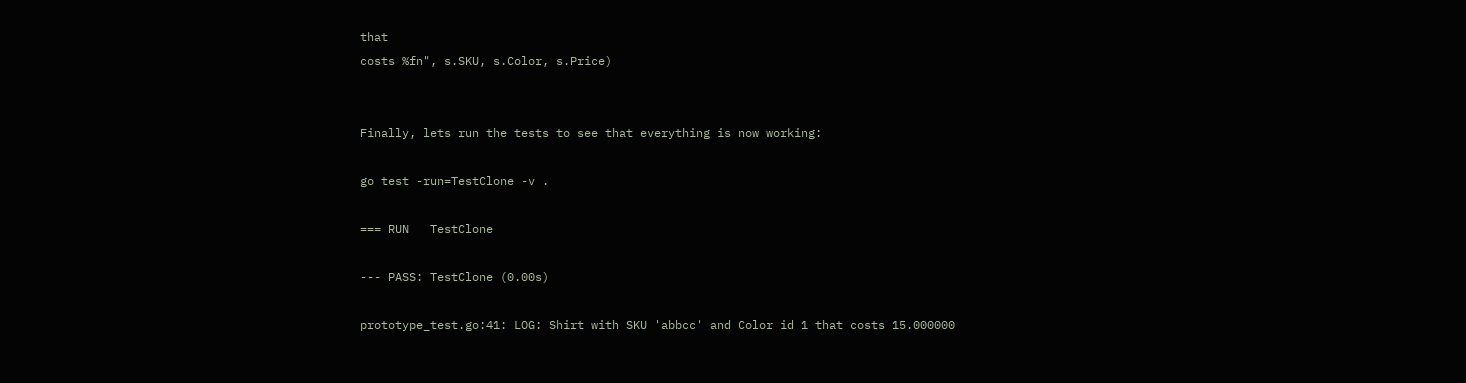that
costs %fn", s.SKU, s.Color, s.Price)


Finally, lets run the tests to see that everything is now working:

go test -run=TestClone -v .

=== RUN   TestClone

--- PASS: TestClone (0.00s)

prototype_test.go:41: LOG: Shirt with SKU 'abbcc' and Color id 1 that costs 15.000000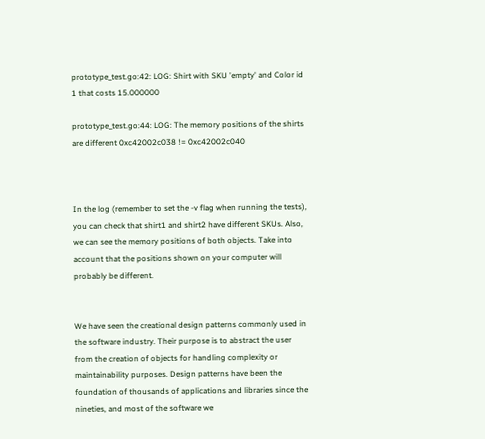prototype_test.go:42: LOG: Shirt with SKU 'empty' and Color id 1 that costs 15.000000

prototype_test.go:44: LOG: The memory positions of the shirts are different 0xc42002c038 != 0xc42002c040



In the log (remember to set the -v flag when running the tests), you can check that shirt1 and shirt2 have different SKUs. Also, we can see the memory positions of both objects. Take into account that the positions shown on your computer will probably be different.


We have seen the creational design patterns commonly used in the software industry. Their purpose is to abstract the user from the creation of objects for handling complexity or maintainability purposes. Design patterns have been the foundation of thousands of applications and libraries since the nineties, and most of the software we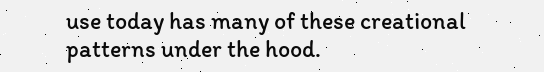use today has many of these creational patterns under the hood.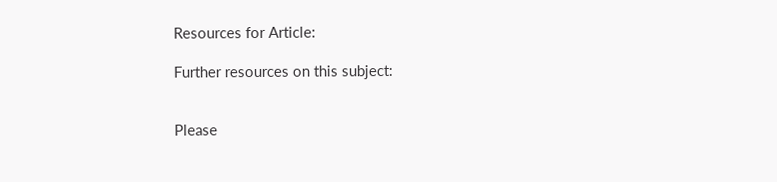Resources for Article:

Further resources on this subject:


Please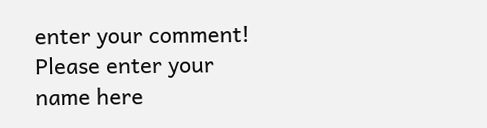enter your comment!
Please enter your name here